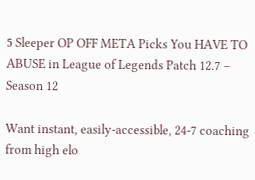5 Sleeper OP OFF META Picks You HAVE TO ABUSE in League of Legends Patch 12.7 – Season 12

Want instant, easily-accessible, 24-7 coaching from high elo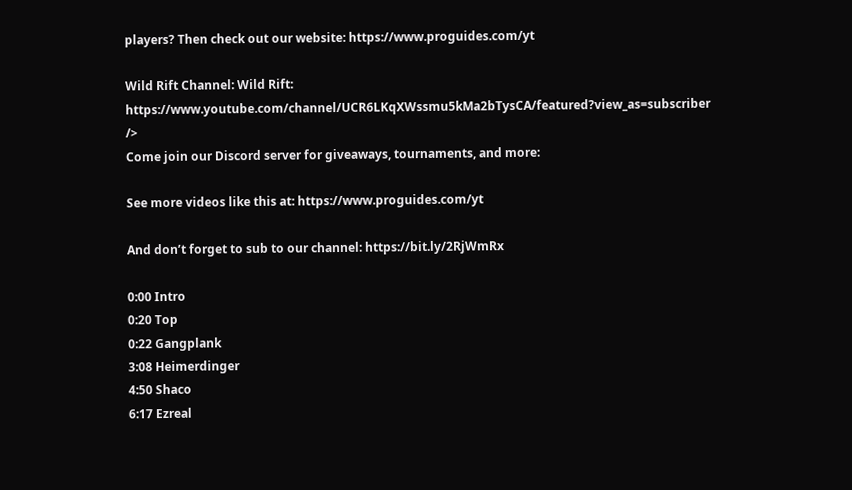players? Then check out our website: https://www.proguides.com/yt

Wild Rift Channel: Wild Rift: https://www.youtube.com/channel/UCR6LKqXWssmu5kMa2bTysCA/featured?view_as=subscriber />
Come join our Discord server for giveaways, tournaments, and more:

See more videos like this at: https://www.proguides.com/yt

And don’t forget to sub to our channel: https://bit.ly/2RjWmRx

0:00 Intro
0:20 Top
0:22 Gangplank
3:08 Heimerdinger
4:50 Shaco
6:17 Ezreal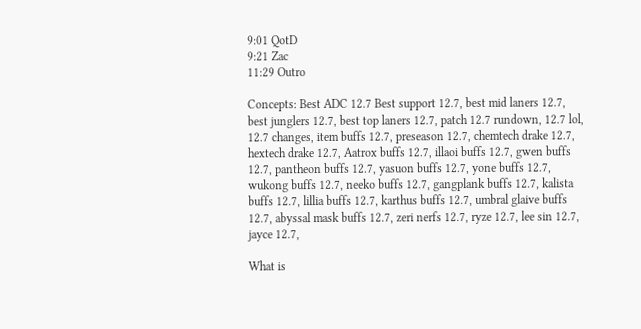9:01 QotD
9:21 Zac
11:29 Outro

Concepts: Best ADC 12.7 Best support 12.7, best mid laners 12.7, best junglers 12.7, best top laners 12.7, patch 12.7 rundown, 12.7 lol, 12.7 changes, item buffs 12.7, preseason 12.7, chemtech drake 12.7, hextech drake 12.7, Aatrox buffs 12.7, illaoi buffs 12.7, gwen buffs 12.7, pantheon buffs 12.7, yasuon buffs 12.7, yone buffs 12.7, wukong buffs 12.7, neeko buffs 12.7, gangplank buffs 12.7, kalista buffs 12.7, lillia buffs 12.7, karthus buffs 12.7, umbral glaive buffs 12.7, abyssal mask buffs 12.7, zeri nerfs 12.7, ryze 12.7, lee sin 12.7, jayce 12.7,

What is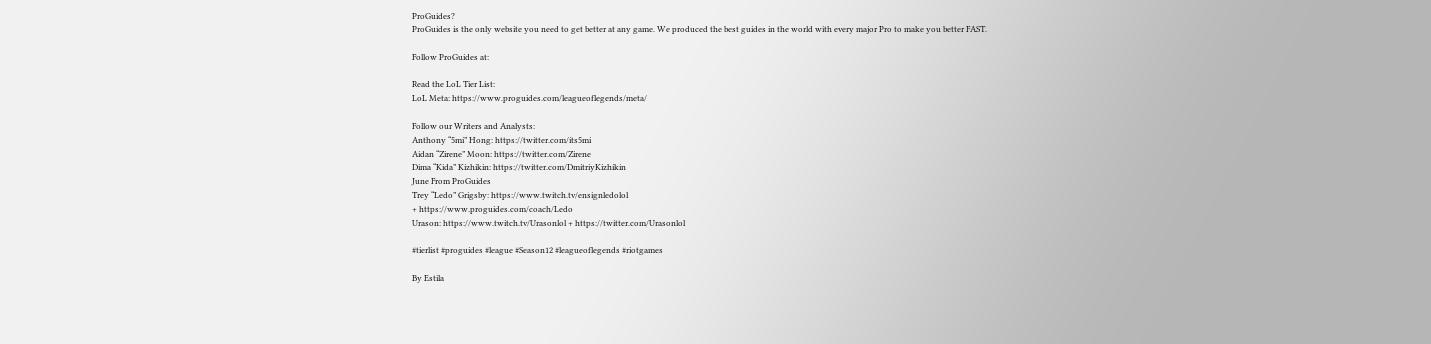ProGuides?
ProGuides is the only website you need to get better at any game. We produced the best guides in the world with every major Pro to make you better FAST.

Follow ProGuides at:

Read the LoL Tier List:
LoL Meta: https://www.proguides.com/leagueoflegends/meta/

Follow our Writers and Analysts:
Anthony “5mi” Hong: https://twitter.com/its5mi
Aidan “Zirene” Moon: https://twitter.com/Zirene
Dima “Kida” Kizhikin: https://twitter.com/DmitriyKizhikin
June From ProGuides
Trey “Ledo” Grigsby: https://www.twitch.tv/ensignledolol
+ https://www.proguides.com/coach/Ledo
Urason: https://www.twitch.tv/Urasonlol + https://twitter.com/Urasonlol

#tierlist #proguides #league #Season12 #leagueoflegends #riotgames

By Estila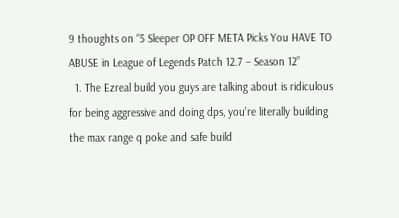9 thoughts on “5 Sleeper OP OFF META Picks You HAVE TO ABUSE in League of Legends Patch 12.7 – Season 12”
  1. The Ezreal build you guys are talking about is ridiculous for being aggressive and doing dps, you're literally building the max range q poke and safe build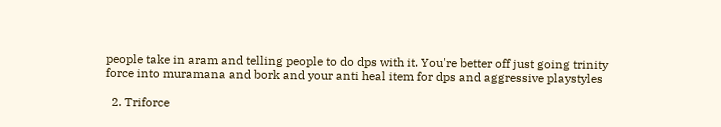people take in aram and telling people to do dps with it. You're better off just going trinity force into muramana and bork and your anti heal item for dps and aggressive playstyles

  2. Triforce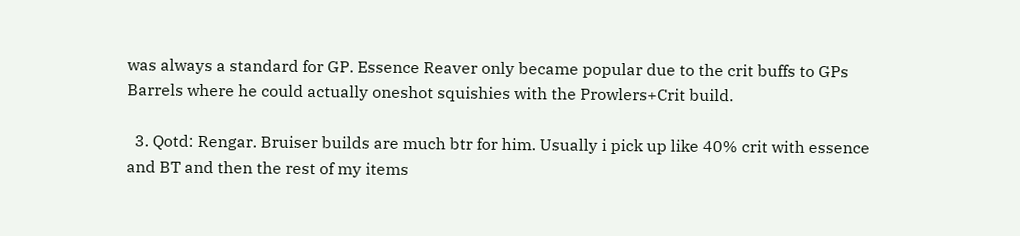was always a standard for GP. Essence Reaver only became popular due to the crit buffs to GPs Barrels where he could actually oneshot squishies with the Prowlers+Crit build.

  3. Qotd: Rengar. Bruiser builds are much btr for him. Usually i pick up like 40% crit with essence and BT and then the rest of my items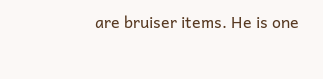are bruiser items. He is one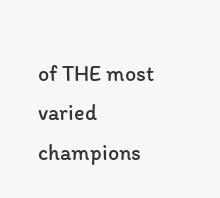of THE most varied champions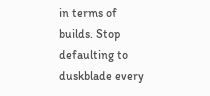in terms of builds. Stop defaulting to duskblade every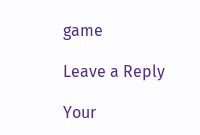game

Leave a Reply

Your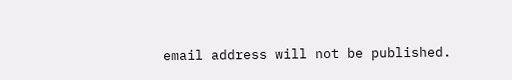email address will not be published.